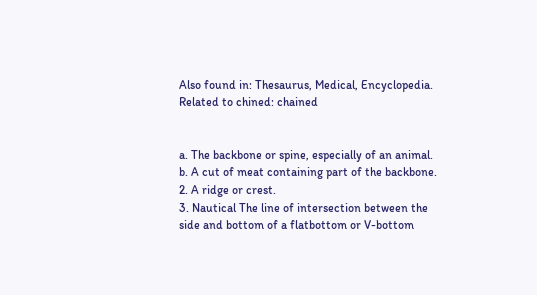Also found in: Thesaurus, Medical, Encyclopedia.
Related to chined: chained


a. The backbone or spine, especially of an animal.
b. A cut of meat containing part of the backbone.
2. A ridge or crest.
3. Nautical The line of intersection between the side and bottom of a flatbottom or V-bottom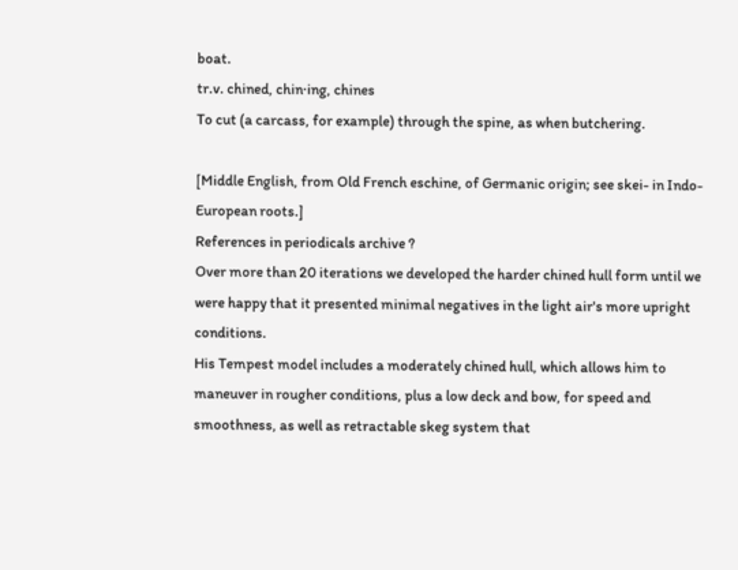boat.
tr.v. chined, chin·ing, chines
To cut (a carcass, for example) through the spine, as when butchering.

[Middle English, from Old French eschine, of Germanic origin; see skei- in Indo-European roots.]
References in periodicals archive ?
Over more than 20 iterations we developed the harder chined hull form until we were happy that it presented minimal negatives in the light air's more upright conditions.
His Tempest model includes a moderately chined hull, which allows him to maneuver in rougher conditions, plus a low deck and bow, for speed and smoothness, as well as retractable skeg system that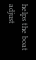helps the boat adjust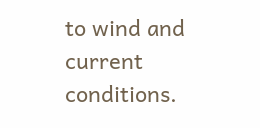to wind and current conditions.